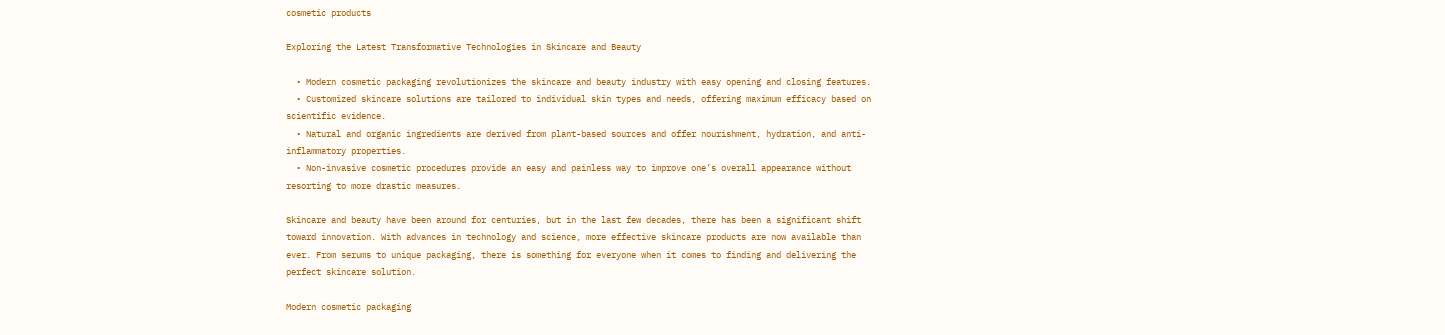cosmetic products

Exploring the Latest Transformative Technologies in Skincare and Beauty

  • Modern cosmetic packaging revolutionizes the skincare and beauty industry with easy opening and closing features.
  • Customized skincare solutions are tailored to individual skin types and needs, offering maximum efficacy based on scientific evidence.
  • Natural and organic ingredients are derived from plant-based sources and offer nourishment, hydration, and anti-inflammatory properties.
  • Non-invasive cosmetic procedures provide an easy and painless way to improve one’s overall appearance without resorting to more drastic measures.

Skincare and beauty have been around for centuries, but in the last few decades, there has been a significant shift toward innovation. With advances in technology and science, more effective skincare products are now available than ever. From serums to unique packaging, there is something for everyone when it comes to finding and delivering the perfect skincare solution.

Modern cosmetic packaging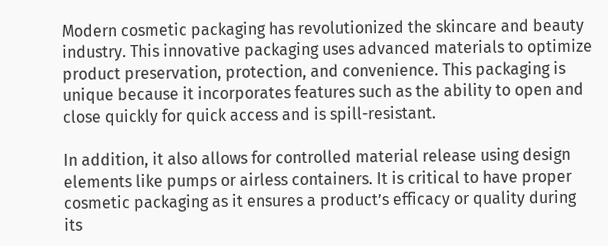Modern cosmetic packaging has revolutionized the skincare and beauty industry. This innovative packaging uses advanced materials to optimize product preservation, protection, and convenience. This packaging is unique because it incorporates features such as the ability to open and close quickly for quick access and is spill-resistant.

In addition, it also allows for controlled material release using design elements like pumps or airless containers. It is critical to have proper cosmetic packaging as it ensures a product’s efficacy or quality during its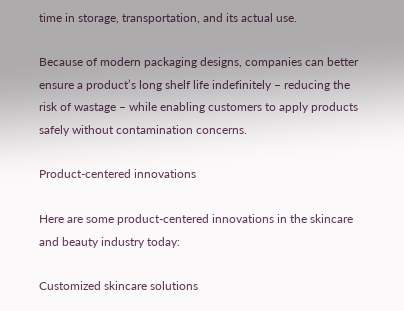time in storage, transportation, and its actual use.

Because of modern packaging designs, companies can better ensure a product’s long shelf life indefinitely – reducing the risk of wastage – while enabling customers to apply products safely without contamination concerns.

Product-centered innovations

Here are some product-centered innovations in the skincare and beauty industry today:

Customized skincare solutions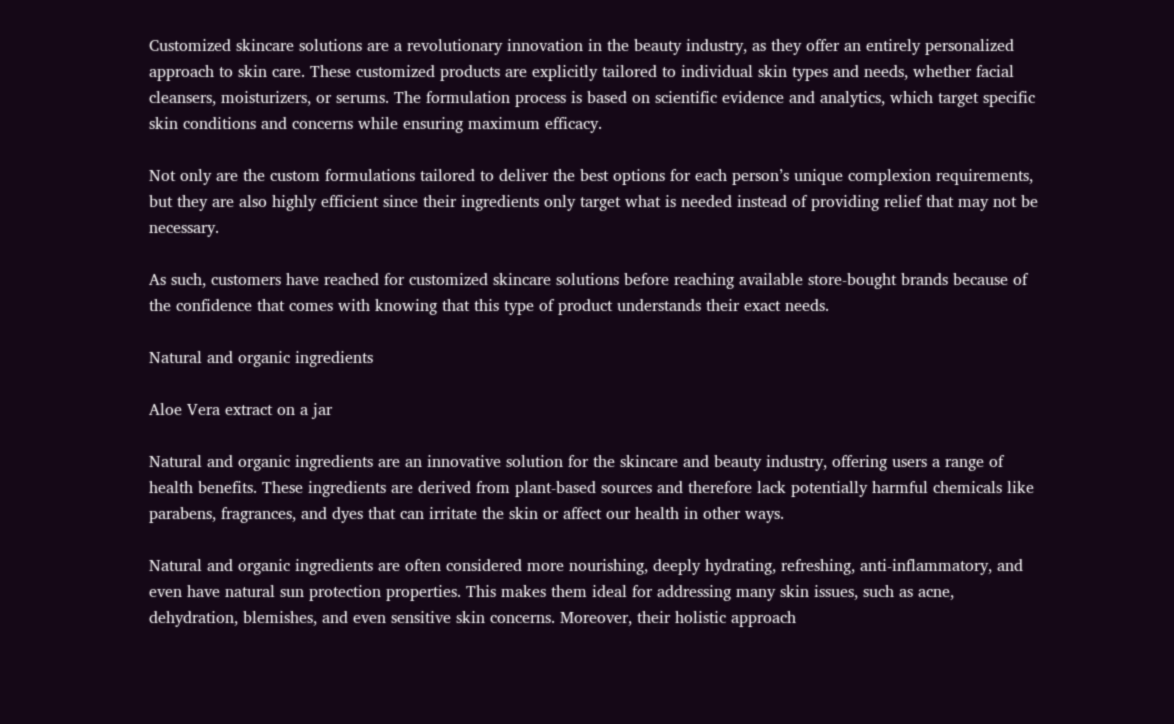Customized skincare solutions are a revolutionary innovation in the beauty industry, as they offer an entirely personalized approach to skin care. These customized products are explicitly tailored to individual skin types and needs, whether facial cleansers, moisturizers, or serums. The formulation process is based on scientific evidence and analytics, which target specific skin conditions and concerns while ensuring maximum efficacy.

Not only are the custom formulations tailored to deliver the best options for each person’s unique complexion requirements, but they are also highly efficient since their ingredients only target what is needed instead of providing relief that may not be necessary.

As such, customers have reached for customized skincare solutions before reaching available store-bought brands because of the confidence that comes with knowing that this type of product understands their exact needs.

Natural and organic ingredients

Aloe Vera extract on a jar

Natural and organic ingredients are an innovative solution for the skincare and beauty industry, offering users a range of health benefits. These ingredients are derived from plant-based sources and therefore lack potentially harmful chemicals like parabens, fragrances, and dyes that can irritate the skin or affect our health in other ways.

Natural and organic ingredients are often considered more nourishing, deeply hydrating, refreshing, anti-inflammatory, and even have natural sun protection properties. This makes them ideal for addressing many skin issues, such as acne, dehydration, blemishes, and even sensitive skin concerns. Moreover, their holistic approach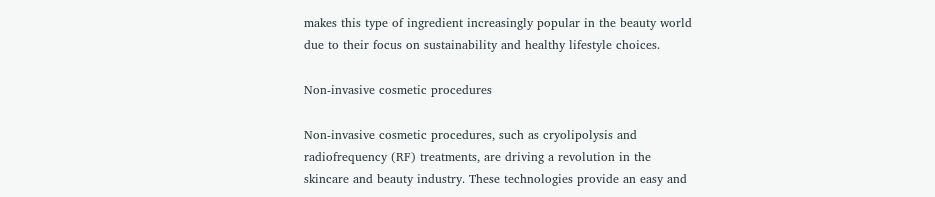makes this type of ingredient increasingly popular in the beauty world due to their focus on sustainability and healthy lifestyle choices.

Non-invasive cosmetic procedures

Non-invasive cosmetic procedures, such as cryolipolysis and radiofrequency (RF) treatments, are driving a revolution in the skincare and beauty industry. These technologies provide an easy and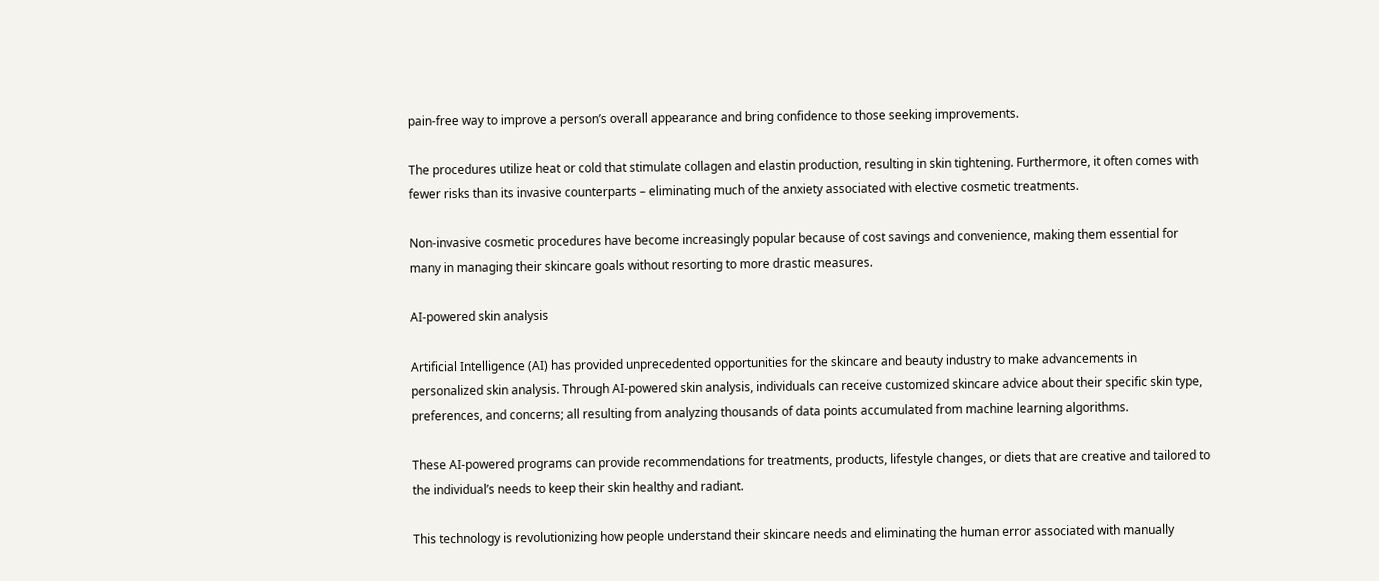pain-free way to improve a person’s overall appearance and bring confidence to those seeking improvements.

The procedures utilize heat or cold that stimulate collagen and elastin production, resulting in skin tightening. Furthermore, it often comes with fewer risks than its invasive counterparts – eliminating much of the anxiety associated with elective cosmetic treatments.

Non-invasive cosmetic procedures have become increasingly popular because of cost savings and convenience, making them essential for many in managing their skincare goals without resorting to more drastic measures.

AI-powered skin analysis

Artificial Intelligence (AI) has provided unprecedented opportunities for the skincare and beauty industry to make advancements in personalized skin analysis. Through AI-powered skin analysis, individuals can receive customized skincare advice about their specific skin type, preferences, and concerns; all resulting from analyzing thousands of data points accumulated from machine learning algorithms.

These AI-powered programs can provide recommendations for treatments, products, lifestyle changes, or diets that are creative and tailored to the individual’s needs to keep their skin healthy and radiant.

This technology is revolutionizing how people understand their skincare needs and eliminating the human error associated with manually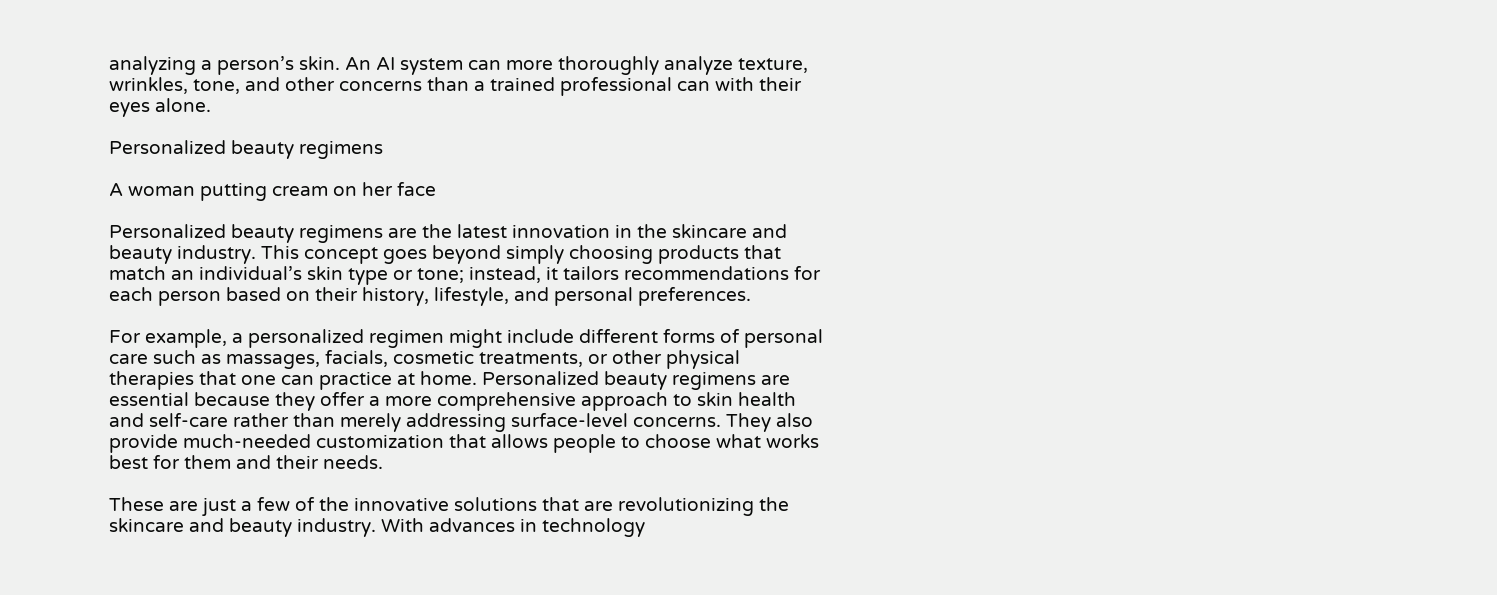analyzing a person’s skin. An AI system can more thoroughly analyze texture, wrinkles, tone, and other concerns than a trained professional can with their eyes alone.

Personalized beauty regimens

A woman putting cream on her face

Personalized beauty regimens are the latest innovation in the skincare and beauty industry. This concept goes beyond simply choosing products that match an individual’s skin type or tone; instead, it tailors recommendations for each person based on their history, lifestyle, and personal preferences.

For example, a personalized regimen might include different forms of personal care such as massages, facials, cosmetic treatments, or other physical therapies that one can practice at home. Personalized beauty regimens are essential because they offer a more comprehensive approach to skin health and self-care rather than merely addressing surface-level concerns. They also provide much-needed customization that allows people to choose what works best for them and their needs.

These are just a few of the innovative solutions that are revolutionizing the skincare and beauty industry. With advances in technology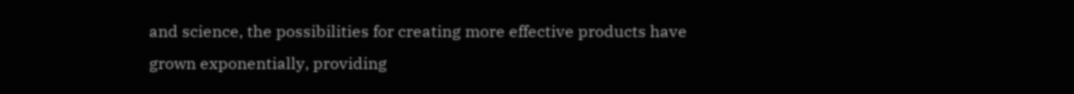and science, the possibilities for creating more effective products have grown exponentially, providing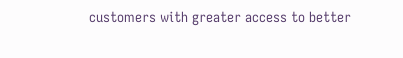customers with greater access to better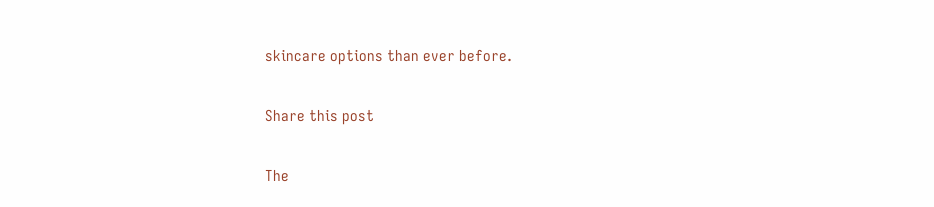skincare options than ever before.

Share this post

The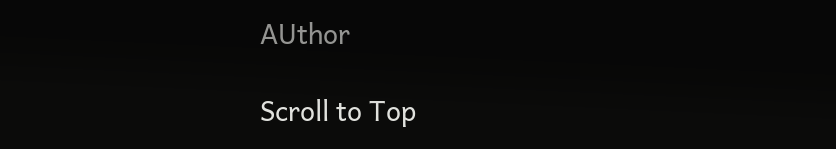AUthor

Scroll to Top